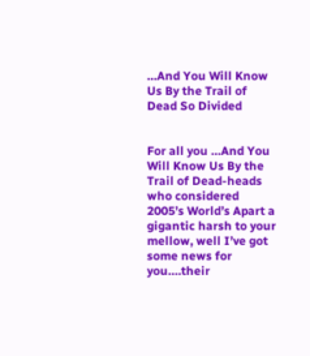…And You Will Know Us By the Trail of Dead So Divided


For all you …And You Will Know Us By the Trail of Dead-heads who considered 2005’s World’s Apart a gigantic harsh to your mellow, well I’ve got some news for you….their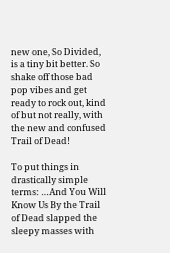new one, So Divided, is a tiny bit better. So shake off those bad pop vibes and get ready to rock out, kind of but not really, with the new and confused Trail of Dead!

To put things in drastically simple terms: …And You Will Know Us By the Trail of Dead slapped the sleepy masses with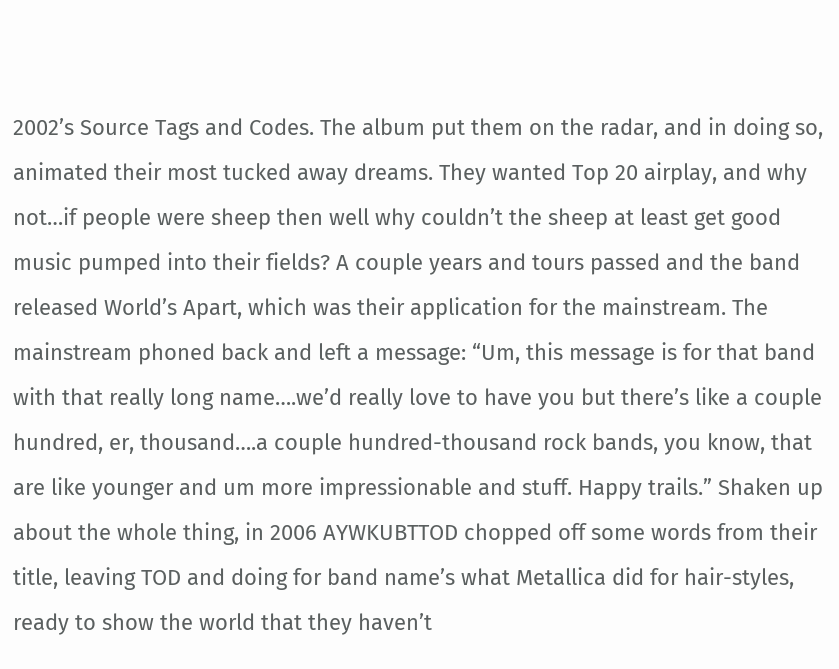2002’s Source Tags and Codes. The album put them on the radar, and in doing so, animated their most tucked away dreams. They wanted Top 20 airplay, and why not…if people were sheep then well why couldn’t the sheep at least get good music pumped into their fields? A couple years and tours passed and the band released World’s Apart, which was their application for the mainstream. The mainstream phoned back and left a message: “Um, this message is for that band with that really long name….we’d really love to have you but there’s like a couple hundred, er, thousand….a couple hundred-thousand rock bands, you know, that are like younger and um more impressionable and stuff. Happy trails.” Shaken up about the whole thing, in 2006 AYWKUBTTOD chopped off some words from their title, leaving TOD and doing for band name’s what Metallica did for hair-styles, ready to show the world that they haven’t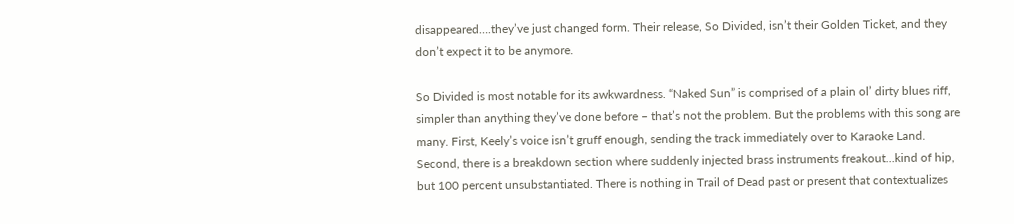disappeared….they’ve just changed form. Their release, So Divided, isn’t their Golden Ticket, and they don’t expect it to be anymore.

So Divided is most notable for its awkwardness. “Naked Sun” is comprised of a plain ol’ dirty blues riff, simpler than anything they’ve done before – that’s not the problem. But the problems with this song are many. First, Keely’s voice isn’t gruff enough, sending the track immediately over to Karaoke Land. Second, there is a breakdown section where suddenly injected brass instruments freakout…kind of hip, but 100 percent unsubstantiated. There is nothing in Trail of Dead past or present that contextualizes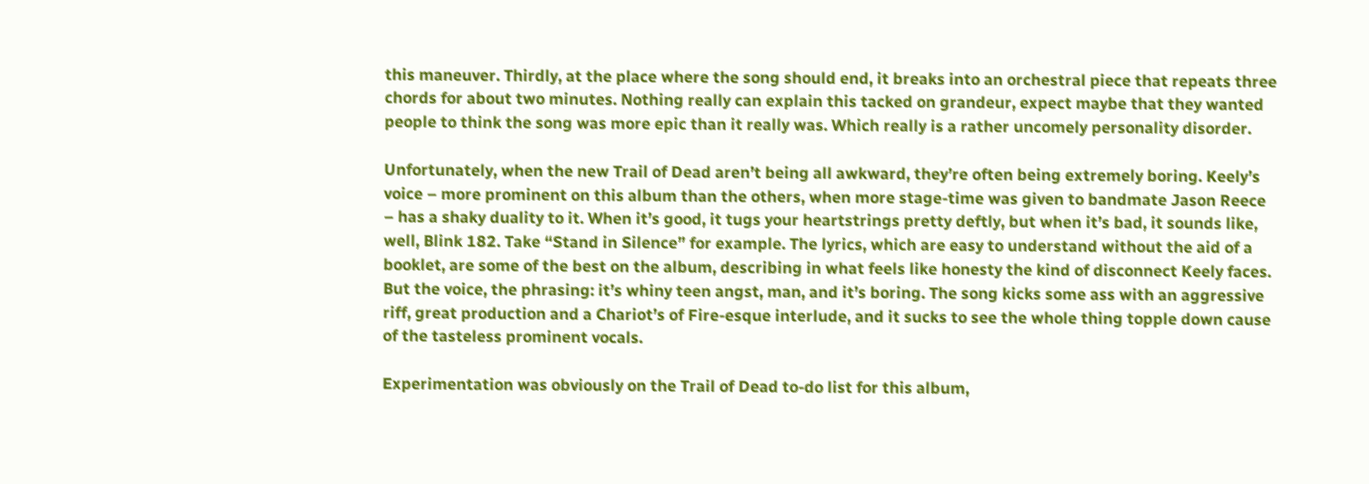this maneuver. Thirdly, at the place where the song should end, it breaks into an orchestral piece that repeats three chords for about two minutes. Nothing really can explain this tacked on grandeur, expect maybe that they wanted people to think the song was more epic than it really was. Which really is a rather uncomely personality disorder.

Unfortunately, when the new Trail of Dead aren’t being all awkward, they’re often being extremely boring. Keely’s voice – more prominent on this album than the others, when more stage-time was given to bandmate Jason Reece – has a shaky duality to it. When it’s good, it tugs your heartstrings pretty deftly, but when it’s bad, it sounds like, well, Blink 182. Take “Stand in Silence” for example. The lyrics, which are easy to understand without the aid of a booklet, are some of the best on the album, describing in what feels like honesty the kind of disconnect Keely faces. But the voice, the phrasing: it’s whiny teen angst, man, and it’s boring. The song kicks some ass with an aggressive riff, great production and a Chariot’s of Fire-esque interlude, and it sucks to see the whole thing topple down cause of the tasteless prominent vocals.

Experimentation was obviously on the Trail of Dead to-do list for this album,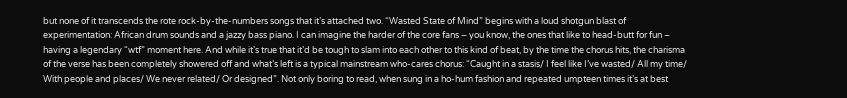but none of it transcends the rote rock-by-the-numbers songs that it’s attached two. “Wasted State of Mind” begins with a loud shotgun blast of experimentation: African drum sounds and a jazzy bass piano. I can imagine the harder of the core fans – you know, the ones that like to head-butt for fun – having a legendary “wtf” moment here. And while it’s true that it’d be tough to slam into each other to this kind of beat, by the time the chorus hits, the charisma of the verse has been completely showered off and what’s left is a typical mainstream who-cares chorus: “Caught in a stasis/ I feel like I’ve wasted/ All my time/ With people and places/ We never related/ Or designed”. Not only boring to read, when sung in a ho-hum fashion and repeated umpteen times it’s at best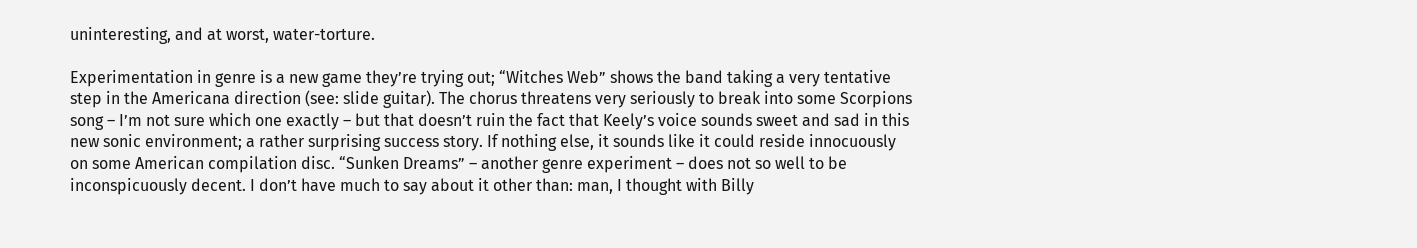uninteresting, and at worst, water-torture.

Experimentation in genre is a new game they’re trying out; “Witches Web” shows the band taking a very tentative step in the Americana direction (see: slide guitar). The chorus threatens very seriously to break into some Scorpions song – I’m not sure which one exactly – but that doesn’t ruin the fact that Keely’s voice sounds sweet and sad in this new sonic environment; a rather surprising success story. If nothing else, it sounds like it could reside innocuously on some American compilation disc. “Sunken Dreams” – another genre experiment – does not so well to be inconspicuously decent. I don’t have much to say about it other than: man, I thought with Billy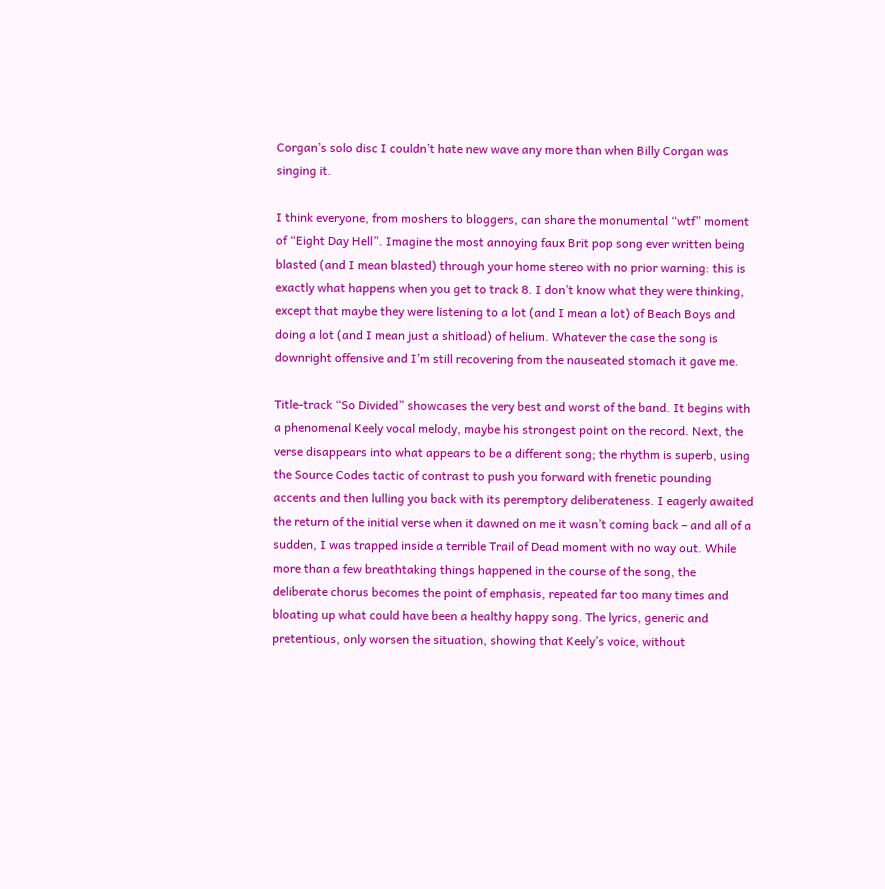Corgan’s solo disc I couldn’t hate new wave any more than when Billy Corgan was singing it.

I think everyone, from moshers to bloggers, can share the monumental “wtf” moment of “Eight Day Hell”. Imagine the most annoying faux Brit pop song ever written being blasted (and I mean blasted) through your home stereo with no prior warning: this is exactly what happens when you get to track 8. I don’t know what they were thinking, except that maybe they were listening to a lot (and I mean a lot) of Beach Boys and doing a lot (and I mean just a shitload) of helium. Whatever the case the song is downright offensive and I’m still recovering from the nauseated stomach it gave me.

Title-track “So Divided” showcases the very best and worst of the band. It begins with a phenomenal Keely vocal melody, maybe his strongest point on the record. Next, the verse disappears into what appears to be a different song; the rhythm is superb, using the Source Codes tactic of contrast to push you forward with frenetic pounding accents and then lulling you back with its peremptory deliberateness. I eagerly awaited the return of the initial verse when it dawned on me it wasn’t coming back – and all of a sudden, I was trapped inside a terrible Trail of Dead moment with no way out. While more than a few breathtaking things happened in the course of the song, the deliberate chorus becomes the point of emphasis, repeated far too many times and bloating up what could have been a healthy happy song. The lyrics, generic and pretentious, only worsen the situation, showing that Keely’s voice, without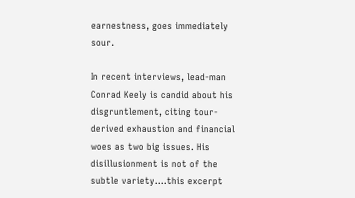earnestness, goes immediately sour.

In recent interviews, lead-man Conrad Keely is candid about his disgruntlement, citing tour-derived exhaustion and financial woes as two big issues. His disillusionment is not of the subtle variety….this excerpt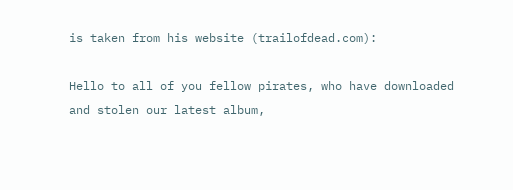is taken from his website (trailofdead.com):

Hello to all of you fellow pirates, who have downloaded and stolen our latest album,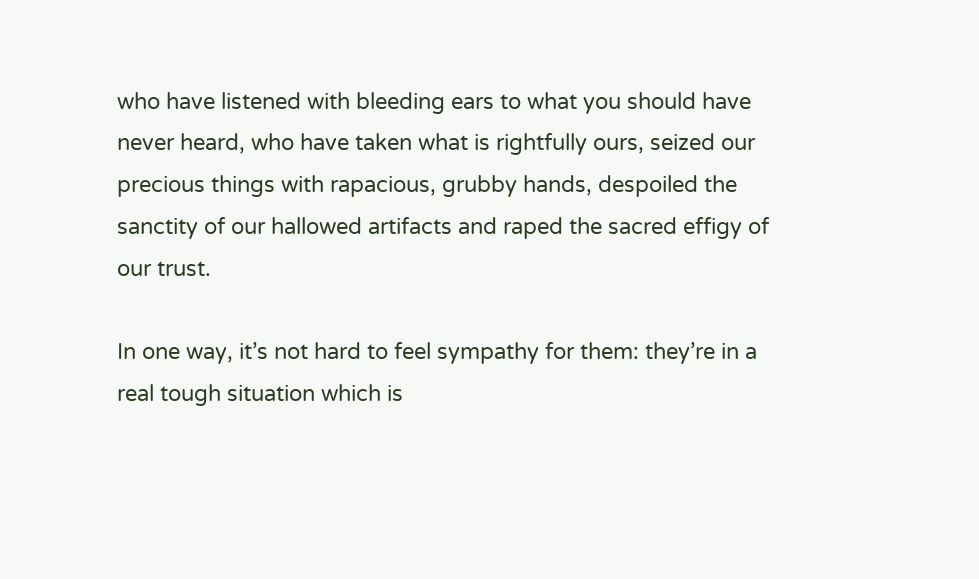who have listened with bleeding ears to what you should have never heard, who have taken what is rightfully ours, seized our precious things with rapacious, grubby hands, despoiled the sanctity of our hallowed artifacts and raped the sacred effigy of our trust.

In one way, it’s not hard to feel sympathy for them: they’re in a real tough situation which is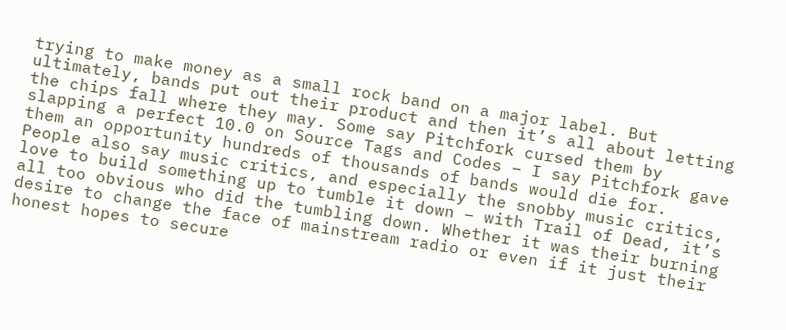trying to make money as a small rock band on a major label. But ultimately, bands put out their product and then it’s all about letting the chips fall where they may. Some say Pitchfork cursed them by slapping a perfect 10.0 on Source Tags and Codes – I say Pitchfork gave them an opportunity hundreds of thousands of bands would die for. People also say music critics, and especially the snobby music critics, love to build something up to tumble it down – with Trail of Dead, it’s all too obvious who did the tumbling down. Whether it was their burning desire to change the face of mainstream radio or even if it just their honest hopes to secure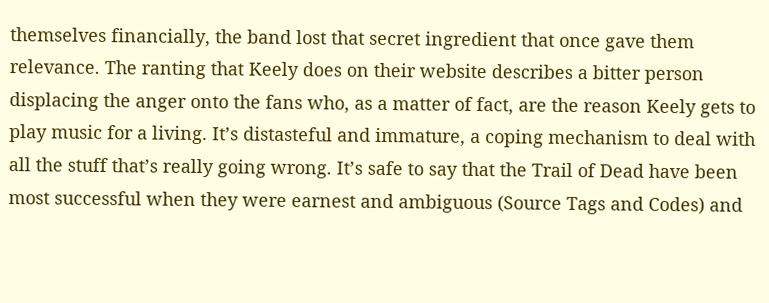themselves financially, the band lost that secret ingredient that once gave them relevance. The ranting that Keely does on their website describes a bitter person displacing the anger onto the fans who, as a matter of fact, are the reason Keely gets to play music for a living. It’s distasteful and immature, a coping mechanism to deal with all the stuff that’s really going wrong. It’s safe to say that the Trail of Dead have been most successful when they were earnest and ambiguous (Source Tags and Codes) and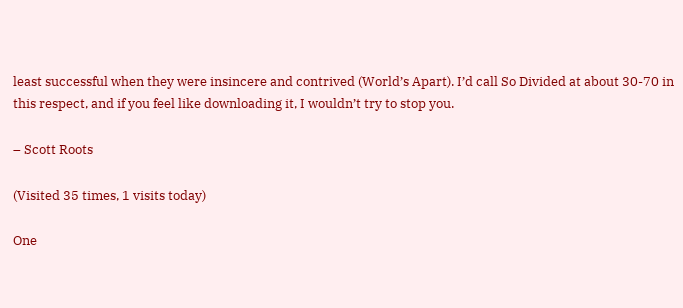least successful when they were insincere and contrived (World’s Apart). I’d call So Divided at about 30-70 in this respect, and if you feel like downloading it, I wouldn’t try to stop you.

– Scott Roots

(Visited 35 times, 1 visits today)

One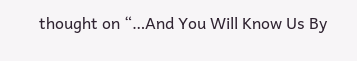thought on “…And You Will Know Us By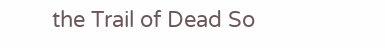the Trail of Dead So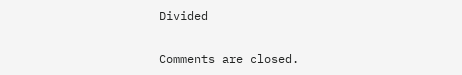Divided

Comments are closed.